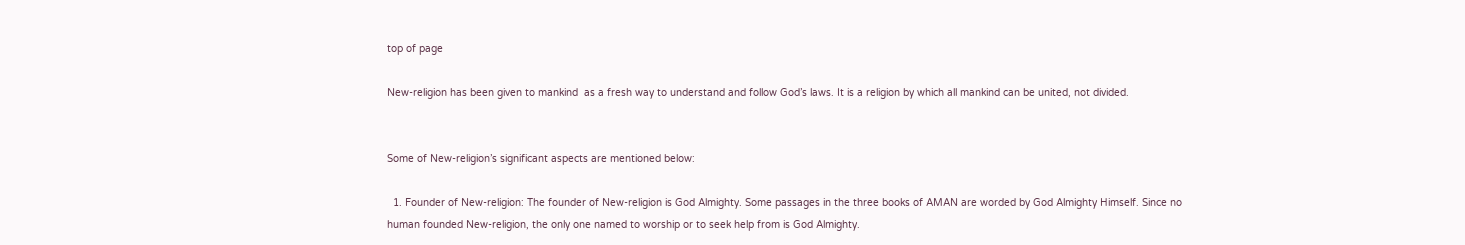top of page

New-religion has been given to mankind  as a fresh way to understand and follow God’s laws. It is a religion by which all mankind can be united, not divided.


Some of New-religion’s significant aspects are mentioned below:

  1. Founder of New-religion: The founder of New-religion is God Almighty. Some passages in the three books of AMAN are worded by God Almighty Himself. Since no human founded New-religion, the only one named to worship or to seek help from is God Almighty.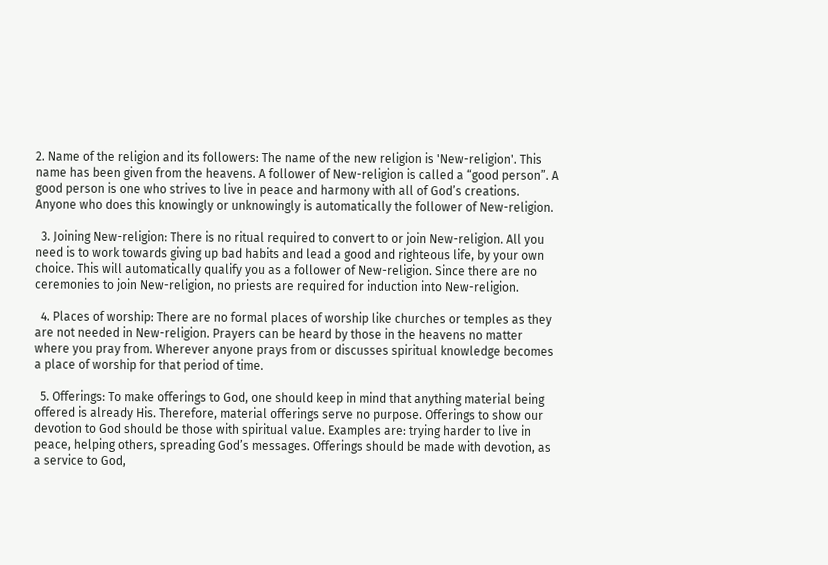2. Name of the religion and its followers: The name of the new religion is 'New-religion'. This name has been given from the heavens. A follower of New-religion is called a “good person”. A good person is one who strives to live in peace and harmony with all of God’s creations. Anyone who does this knowingly or unknowingly is automatically the follower of New-religion.

  3. Joining New-religion: There is no ritual required to convert to or join New-religion. All you need is to work towards giving up bad habits and lead a good and righteous life, by your own choice. This will automatically qualify you as a follower of New-religion. Since there are no ceremonies to join New-religion, no priests are required for induction into New-religion.

  4. Places of worship: There are no formal places of worship like churches or temples as they are not needed in New-religion. Prayers can be heard by those in the heavens no matter where you pray from. Wherever anyone prays from or discusses spiritual knowledge becomes a place of worship for that period of time.

  5. Offerings: To make offerings to God, one should keep in mind that anything material being offered is already His. Therefore, material offerings serve no purpose. Offerings to show our devotion to God should be those with spiritual value. Examples are: trying harder to live in peace, helping others, spreading God’s messages. Offerings should be made with devotion, as a service to God,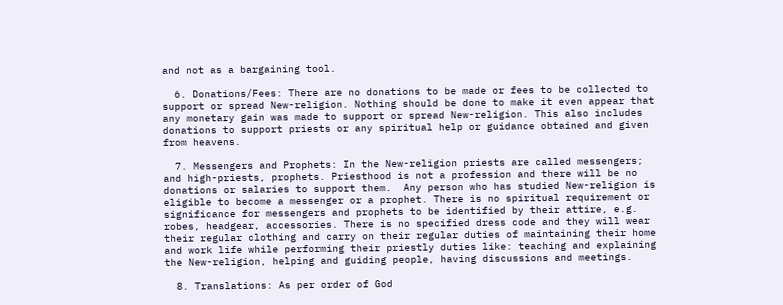and not as a bargaining tool.

  6. Donations/Fees: There are no donations to be made or fees to be collected to support or spread New-religion. Nothing should be done to make it even appear that any monetary gain was made to support or spread New-religion. This also includes donations to support priests or any spiritual help or guidance obtained and given from heavens.

  7. Messengers and Prophets: In the New-religion priests are called messengers; and high-priests, prophets. Priesthood is not a profession and there will be no donations or salaries to support them.  Any person who has studied New-religion is eligible to become a messenger or a prophet. There is no spiritual requirement or significance for messengers and prophets to be identified by their attire, e.g. robes, headgear, accessories. There is no specified dress code and they will wear their regular clothing and carry on their regular duties of maintaining their home and work life while performing their priestly duties like: teaching and explaining the New-religion, helping and guiding people, having discussions and meetings.

  8. Translations: As per order of God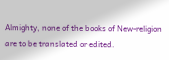Almighty, none of the books of New-religion are to be translated or edited.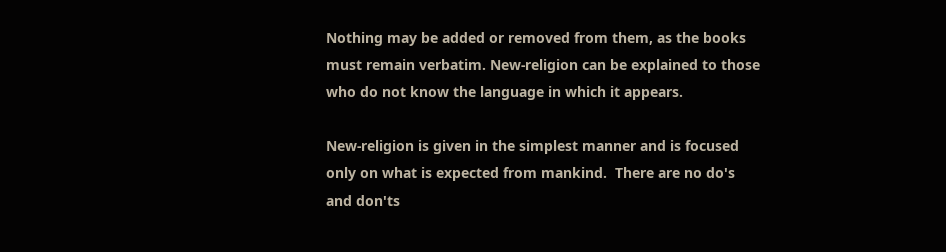Nothing may be added or removed from them, as the books must remain verbatim. New-religion can be explained to those who do not know the language in which it appears.

New-religion is given in the simplest manner and is focused only on what is expected from mankind.  There are no do's and don'ts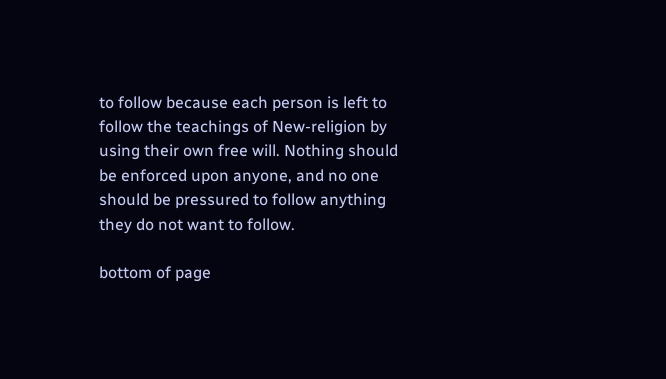to follow because each person is left to follow the teachings of New-religion by using their own free will. Nothing should be enforced upon anyone, and no one should be pressured to follow anything they do not want to follow.

bottom of page